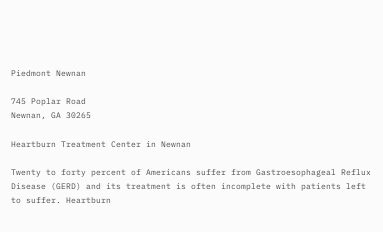Piedmont Newnan

745 Poplar Road
Newnan, GA 30265

Heartburn Treatment Center in Newnan

Twenty to forty percent of Americans suffer from Gastroesophageal Reflux Disease (GERD) and its treatment is often incomplete with patients left to suffer. Heartburn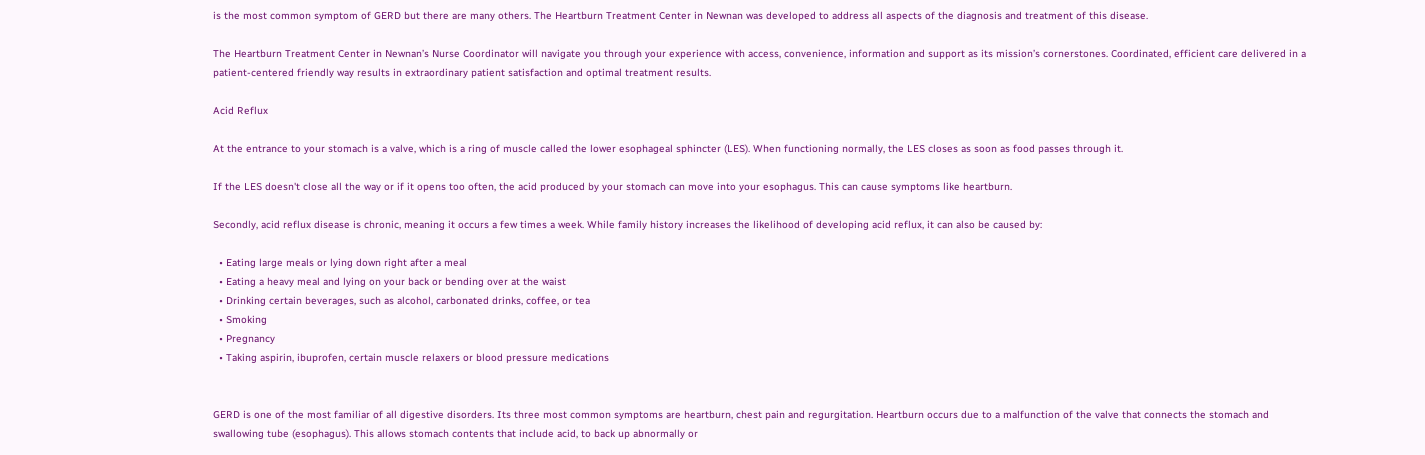is the most common symptom of GERD but there are many others. The Heartburn Treatment Center in Newnan was developed to address all aspects of the diagnosis and treatment of this disease.

The Heartburn Treatment Center in Newnan’s Nurse Coordinator will navigate you through your experience with access, convenience, information and support as its mission’s cornerstones. Coordinated, efficient care delivered in a patient-centered friendly way results in extraordinary patient satisfaction and optimal treatment results.

Acid Reflux

At the entrance to your stomach is a valve, which is a ring of muscle called the lower esophageal sphincter (LES). When functioning normally, the LES closes as soon as food passes through it.

If the LES doesn't close all the way or if it opens too often, the acid produced by your stomach can move into your esophagus. This can cause symptoms like heartburn.

Secondly, acid reflux disease is chronic, meaning it occurs a few times a week. While family history increases the likelihood of developing acid reflux, it can also be caused by:

  • Eating large meals or lying down right after a meal
  • Eating a heavy meal and lying on your back or bending over at the waist
  • Drinking certain beverages, such as alcohol, carbonated drinks, coffee, or tea
  • Smoking
  • Pregnancy
  • Taking aspirin, ibuprofen, certain muscle relaxers or blood pressure medications


GERD is one of the most familiar of all digestive disorders. Its three most common symptoms are heartburn, chest pain and regurgitation. Heartburn occurs due to a malfunction of the valve that connects the stomach and swallowing tube (esophagus). This allows stomach contents that include acid, to back up abnormally or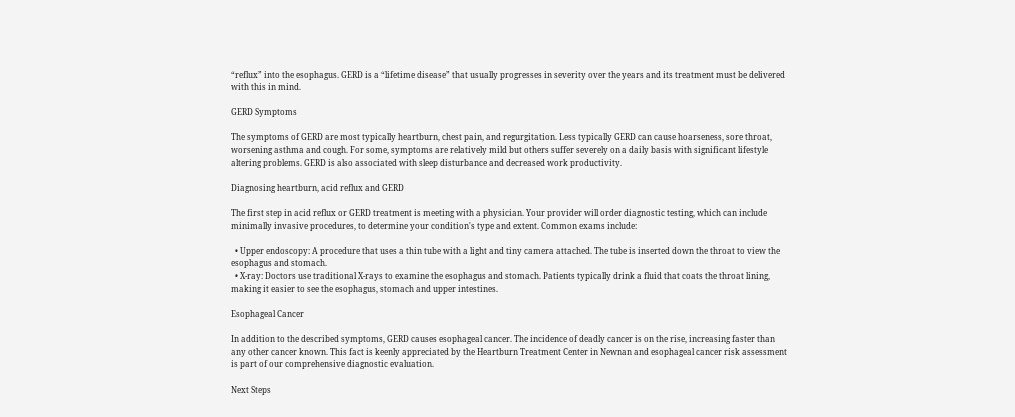“reflux” into the esophagus. GERD is a “lifetime disease” that usually progresses in severity over the years and its treatment must be delivered with this in mind.

GERD Symptoms

The symptoms of GERD are most typically heartburn, chest pain, and regurgitation. Less typically GERD can cause hoarseness, sore throat, worsening asthma and cough. For some, symptoms are relatively mild but others suffer severely on a daily basis with significant lifestyle altering problems. GERD is also associated with sleep disturbance and decreased work productivity.

Diagnosing heartburn, acid reflux and GERD

The first step in acid reflux or GERD treatment is meeting with a physician. Your provider will order diagnostic testing, which can include minimally invasive procedures, to determine your condition's type and extent. Common exams include:

  • Upper endoscopy: A procedure that uses a thin tube with a light and tiny camera attached. The tube is inserted down the throat to view the esophagus and stomach.
  • X-ray: Doctors use traditional X-rays to examine the esophagus and stomach. Patients typically drink a fluid that coats the throat lining, making it easier to see the esophagus, stomach and upper intestines.

Esophageal Cancer

In addition to the described symptoms, GERD causes esophageal cancer. The incidence of deadly cancer is on the rise, increasing faster than any other cancer known. This fact is keenly appreciated by the Heartburn Treatment Center in Newnan and esophageal cancer risk assessment is part of our comprehensive diagnostic evaluation.

Next Steps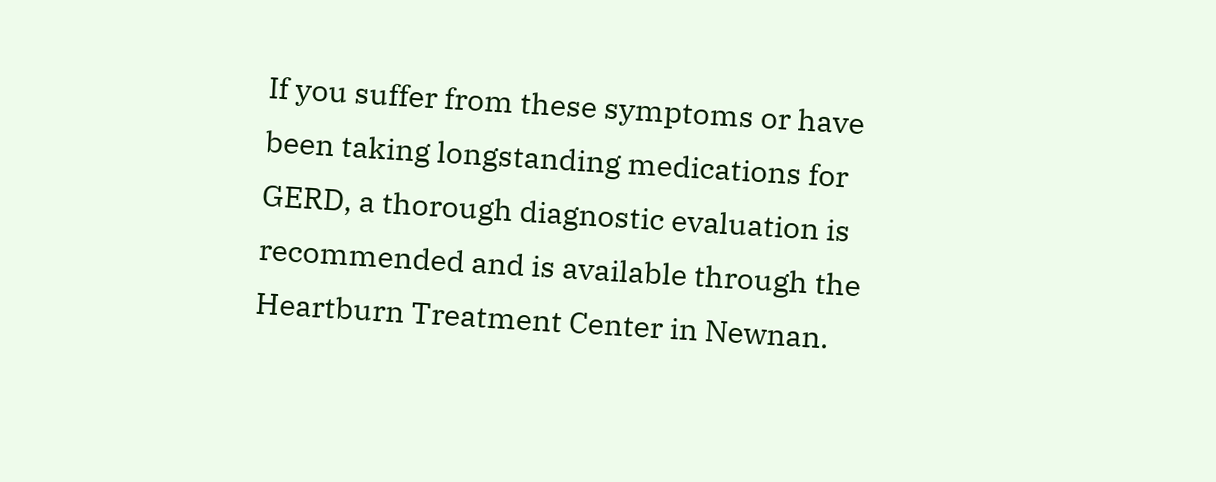If you suffer from these symptoms or have been taking longstanding medications for GERD, a thorough diagnostic evaluation is recommended and is available through the Heartburn Treatment Center in Newnan.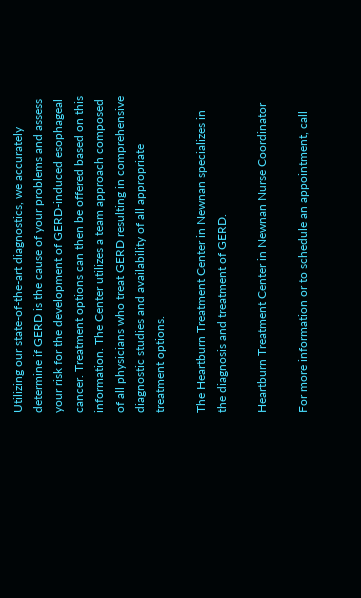Utilizing our state-of-the-art diagnostics, we accurately determine if GERD is the cause of your problems and assess your risk for the development of GERD-induced esophageal cancer. Treatment options can then be offered based on this information. The Center utilizes a team approach composed of all physicians who treat GERD resulting in comprehensive diagnostic studies and availability of all appropriate treatment options.

The Heartburn Treatment Center in Newnan specializes in the diagnosis and treatment of GERD.

Heartburn Treatment Center in Newnan Nurse Coordinator

For more information or to schedule an appointment, call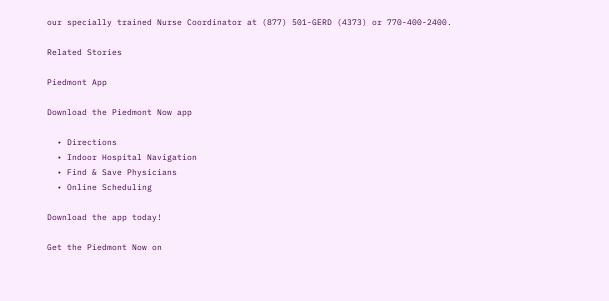our specially trained Nurse Coordinator at (877) 501-GERD (4373) or 770-400-2400.

Related Stories

Piedmont App

Download the Piedmont Now app

  • Directions
  • Indoor Hospital Navigation
  • Find & Save Physicians
  • Online Scheduling

Download the app today!

Get the Piedmont Now on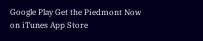Google Play Get the Piedmont Now on iTunes App Store